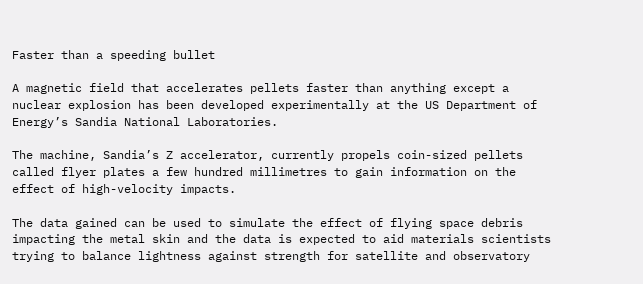Faster than a speeding bullet

A magnetic field that accelerates pellets faster than anything except a nuclear explosion has been developed experimentally at the US Department of Energy’s Sandia National Laboratories.

The machine, Sandia’s Z accelerator, currently propels coin-sized pellets called flyer plates a few hundred millimetres to gain information on the effect of high-velocity impacts.

The data gained can be used to simulate the effect of flying space debris impacting the metal skin and the data is expected to aid materials scientists trying to balance lightness against strength for satellite and observatory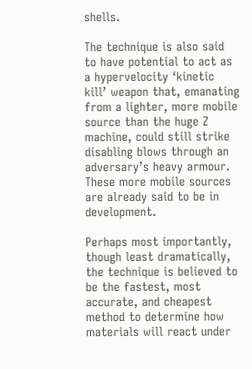shells.

The technique is also said to have potential to act as a hypervelocity ‘kinetic kill’ weapon that, emanating from a lighter, more mobile source than the huge Z machine, could still strike disabling blows through an adversary’s heavy armour. These more mobile sources are already said to be in development.

Perhaps most importantly, though least dramatically, the technique is believed to be the fastest, most accurate, and cheapest method to determine how materials will react under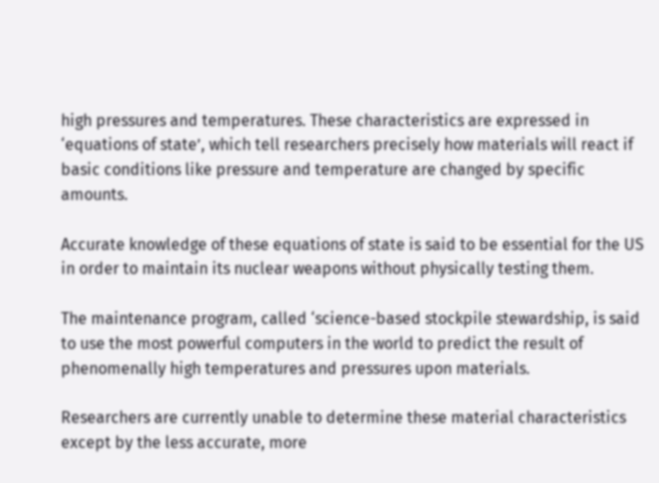high pressures and temperatures. These characteristics are expressed in ‘equations of state’, which tell researchers precisely how materials will react if basic conditions like pressure and temperature are changed by specific amounts.

Accurate knowledge of these equations of state is said to be essential for the US in order to maintain its nuclear weapons without physically testing them.

The maintenance program, called ‘science-based stockpile stewardship, is said to use the most powerful computers in the world to predict the result of phenomenally high temperatures and pressures upon materials.

Researchers are currently unable to determine these material characteristics except by the less accurate, more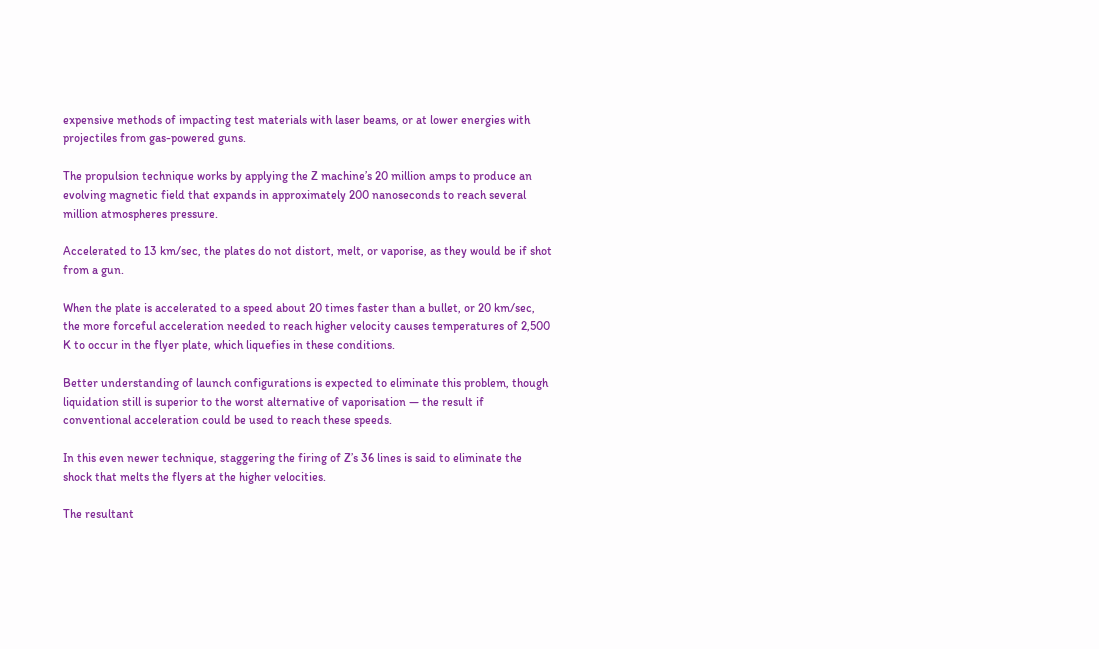expensive methods of impacting test materials with laser beams, or at lower energies with projectiles from gas-powered guns.

The propulsion technique works by applying the Z machine’s 20 million amps to produce an evolving magnetic field that expands in approximately 200 nanoseconds to reach several million atmospheres pressure.

Accelerated to 13 km/sec, the plates do not distort, melt, or vaporise, as they would be if shot from a gun.

When the plate is accelerated to a speed about 20 times faster than a bullet, or 20 km/sec, the more forceful acceleration needed to reach higher velocity causes temperatures of 2,500 K to occur in the flyer plate, which liquefies in these conditions.

Better understanding of launch configurations is expected to eliminate this problem, though liquidation still is superior to the worst alternative of vaporisation — the result if conventional acceleration could be used to reach these speeds.

In this even newer technique, staggering the firing of Z’s 36 lines is said to eliminate the shock that melts the flyers at the higher velocities.

The resultant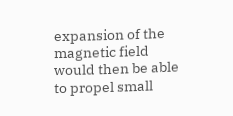expansion of the magnetic field would then be able to propel small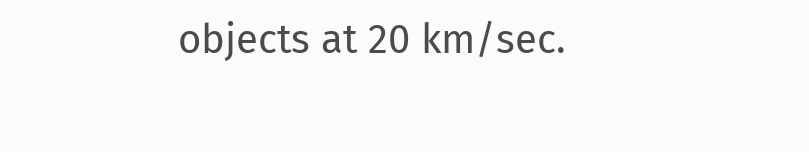objects at 20 km/sec.